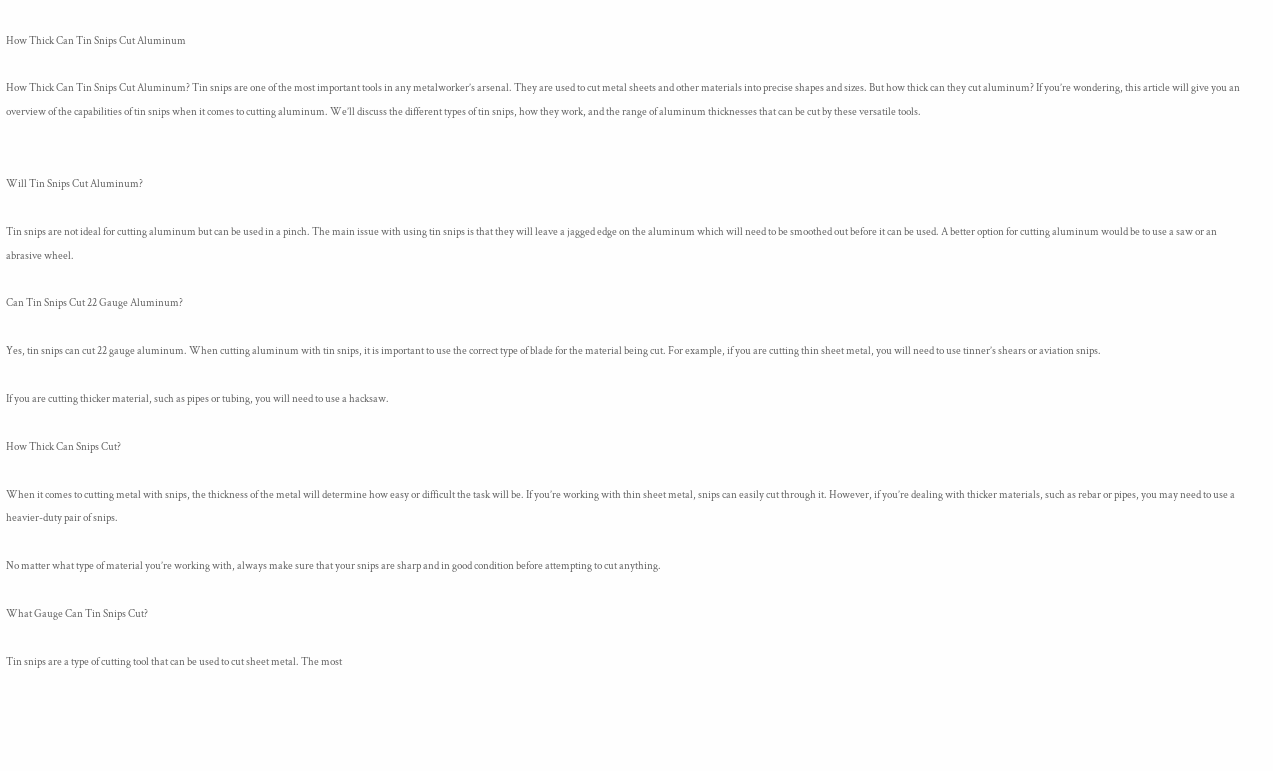How Thick Can Tin Snips Cut Aluminum

How Thick Can Tin Snips Cut Aluminum? Tin snips are one of the most important tools in any metalworker’s arsenal. They are used to cut metal sheets and other materials into precise shapes and sizes. But how thick can they cut aluminum? If you’re wondering, this article will give you an overview of the capabilities of tin snips when it comes to cutting aluminum. We’ll discuss the different types of tin snips, how they work, and the range of aluminum thicknesses that can be cut by these versatile tools.


Will Tin Snips Cut Aluminum?

Tin snips are not ideal for cutting aluminum but can be used in a pinch. The main issue with using tin snips is that they will leave a jagged edge on the aluminum which will need to be smoothed out before it can be used. A better option for cutting aluminum would be to use a saw or an abrasive wheel.

Can Tin Snips Cut 22 Gauge Aluminum?

Yes, tin snips can cut 22 gauge aluminum. When cutting aluminum with tin snips, it is important to use the correct type of blade for the material being cut. For example, if you are cutting thin sheet metal, you will need to use tinner’s shears or aviation snips.

If you are cutting thicker material, such as pipes or tubing, you will need to use a hacksaw.

How Thick Can Snips Cut?

When it comes to cutting metal with snips, the thickness of the metal will determine how easy or difficult the task will be. If you’re working with thin sheet metal, snips can easily cut through it. However, if you’re dealing with thicker materials, such as rebar or pipes, you may need to use a heavier-duty pair of snips.

No matter what type of material you’re working with, always make sure that your snips are sharp and in good condition before attempting to cut anything.

What Gauge Can Tin Snips Cut?

Tin snips are a type of cutting tool that can be used to cut sheet metal. The most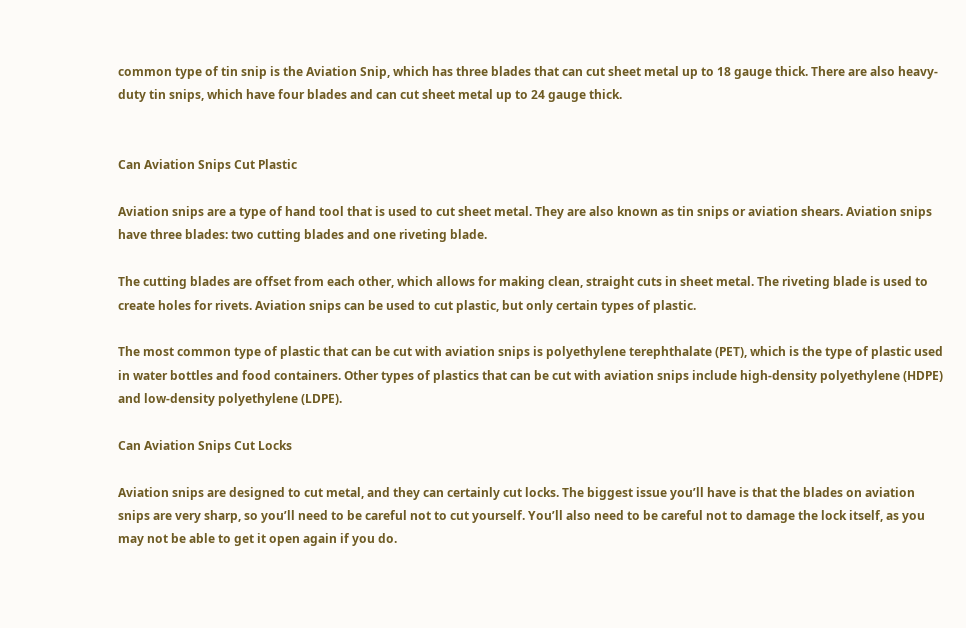common type of tin snip is the Aviation Snip, which has three blades that can cut sheet metal up to 18 gauge thick. There are also heavy-duty tin snips, which have four blades and can cut sheet metal up to 24 gauge thick.


Can Aviation Snips Cut Plastic

Aviation snips are a type of hand tool that is used to cut sheet metal. They are also known as tin snips or aviation shears. Aviation snips have three blades: two cutting blades and one riveting blade.

The cutting blades are offset from each other, which allows for making clean, straight cuts in sheet metal. The riveting blade is used to create holes for rivets. Aviation snips can be used to cut plastic, but only certain types of plastic.

The most common type of plastic that can be cut with aviation snips is polyethylene terephthalate (PET), which is the type of plastic used in water bottles and food containers. Other types of plastics that can be cut with aviation snips include high-density polyethylene (HDPE) and low-density polyethylene (LDPE).

Can Aviation Snips Cut Locks

Aviation snips are designed to cut metal, and they can certainly cut locks. The biggest issue you’ll have is that the blades on aviation snips are very sharp, so you’ll need to be careful not to cut yourself. You’ll also need to be careful not to damage the lock itself, as you may not be able to get it open again if you do.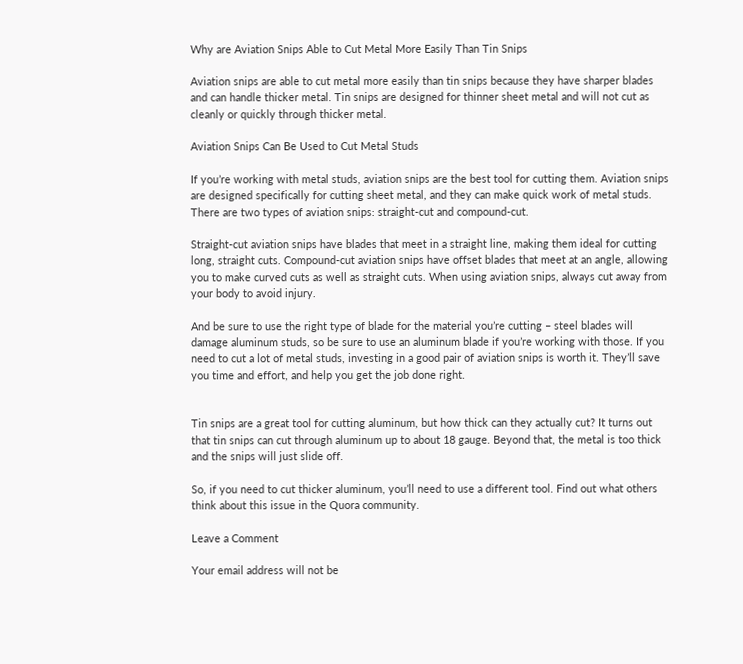Why are Aviation Snips Able to Cut Metal More Easily Than Tin Snips

Aviation snips are able to cut metal more easily than tin snips because they have sharper blades and can handle thicker metal. Tin snips are designed for thinner sheet metal and will not cut as cleanly or quickly through thicker metal.

Aviation Snips Can Be Used to Cut Metal Studs

If you’re working with metal studs, aviation snips are the best tool for cutting them. Aviation snips are designed specifically for cutting sheet metal, and they can make quick work of metal studs. There are two types of aviation snips: straight-cut and compound-cut.

Straight-cut aviation snips have blades that meet in a straight line, making them ideal for cutting long, straight cuts. Compound-cut aviation snips have offset blades that meet at an angle, allowing you to make curved cuts as well as straight cuts. When using aviation snips, always cut away from your body to avoid injury.

And be sure to use the right type of blade for the material you’re cutting – steel blades will damage aluminum studs, so be sure to use an aluminum blade if you’re working with those. If you need to cut a lot of metal studs, investing in a good pair of aviation snips is worth it. They’ll save you time and effort, and help you get the job done right.


Tin snips are a great tool for cutting aluminum, but how thick can they actually cut? It turns out that tin snips can cut through aluminum up to about 18 gauge. Beyond that, the metal is too thick and the snips will just slide off.

So, if you need to cut thicker aluminum, you’ll need to use a different tool. Find out what others think about this issue in the Quora community.

Leave a Comment

Your email address will not be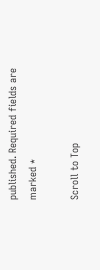published. Required fields are marked *

Scroll to Top